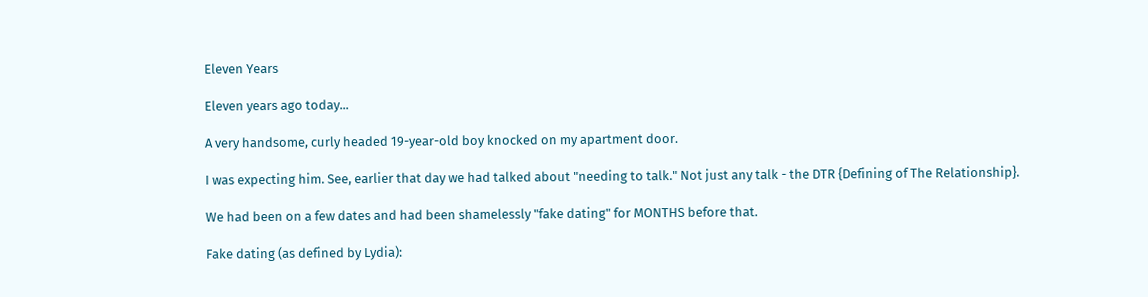Eleven Years

Eleven years ago today...

A very handsome, curly headed 19-year-old boy knocked on my apartment door.

I was expecting him. See, earlier that day we had talked about "needing to talk." Not just any talk - the DTR {Defining of The Relationship}.

We had been on a few dates and had been shamelessly "fake dating" for MONTHS before that.

Fake dating (as defined by Lydia):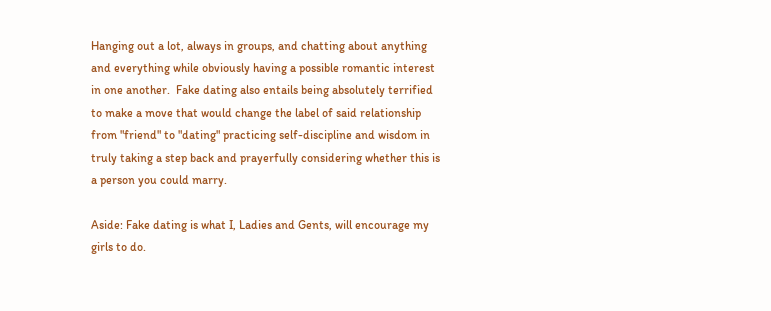Hanging out a lot, always in groups, and chatting about anything and everything while obviously having a possible romantic interest in one another.  Fake dating also entails being absolutely terrified to make a move that would change the label of said relationship from "friend" to "dating" practicing self-discipline and wisdom in truly taking a step back and prayerfully considering whether this is a person you could marry.

Aside: Fake dating is what I, Ladies and Gents, will encourage my girls to do.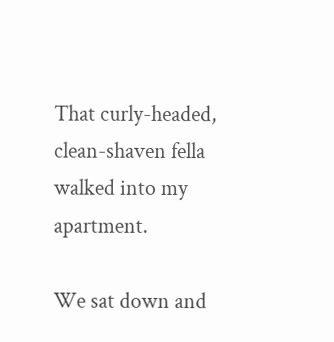That curly-headed, clean-shaven fella walked into my apartment.

We sat down and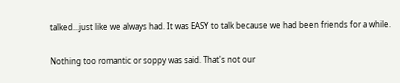talked...just like we always had. It was EASY to talk because we had been friends for a while.

Nothing too romantic or soppy was said. That's not our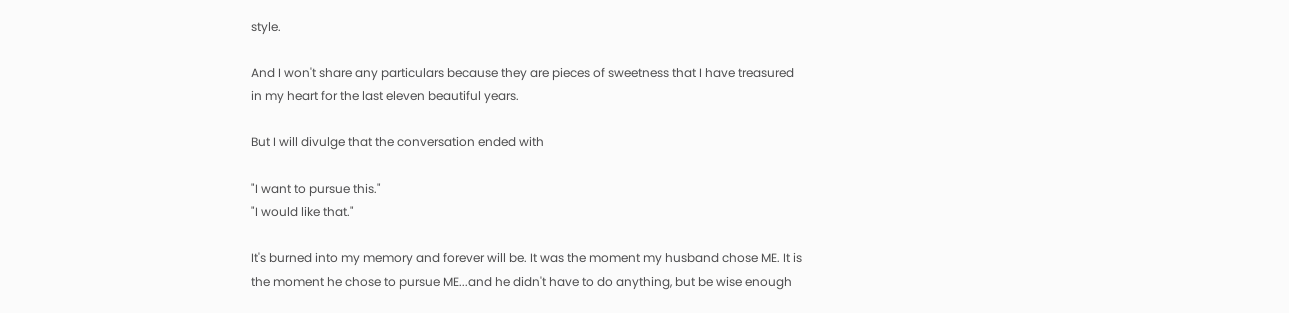style.

And I won't share any particulars because they are pieces of sweetness that I have treasured in my heart for the last eleven beautiful years.

But I will divulge that the conversation ended with

"I want to pursue this."
"I would like that."

It's burned into my memory and forever will be. It was the moment my husband chose ME. It is the moment he chose to pursue ME...and he didn't have to do anything, but be wise enough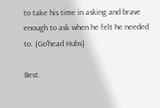to take his time in asking and brave enough to ask when he felt he needed to. {Go'head Hubs}

Best.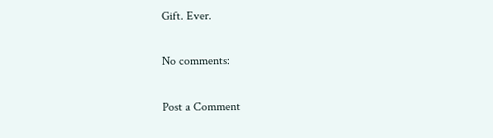Gift. Ever.

No comments:

Post a Comment